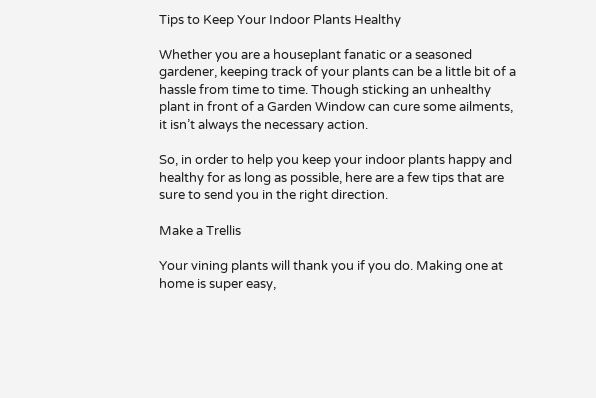Tips to Keep Your Indoor Plants Healthy

Whether you are a houseplant fanatic or a seasoned gardener, keeping track of your plants can be a little bit of a hassle from time to time. Though sticking an unhealthy plant in front of a Garden Window can cure some ailments, it isn’t always the necessary action.

So, in order to help you keep your indoor plants happy and healthy for as long as possible, here are a few tips that are sure to send you in the right direction.

Make a Trellis

Your vining plants will thank you if you do. Making one at home is super easy,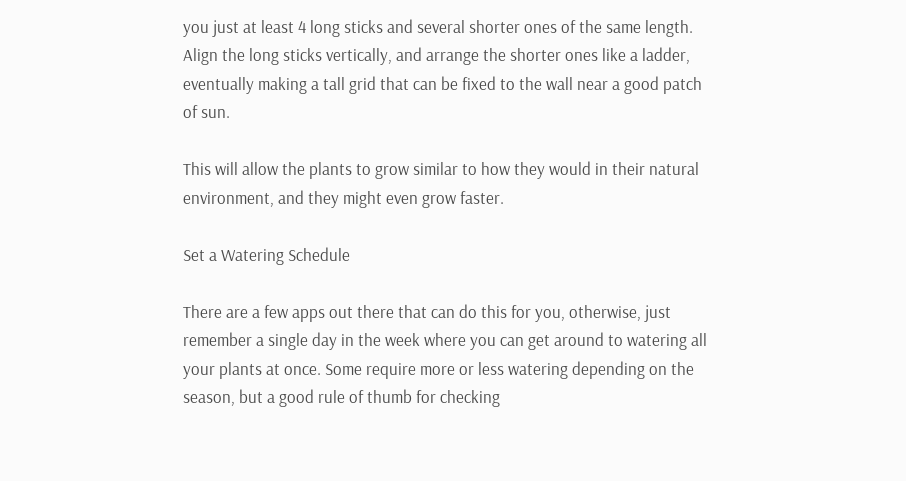you just at least 4 long sticks and several shorter ones of the same length. Align the long sticks vertically, and arrange the shorter ones like a ladder, eventually making a tall grid that can be fixed to the wall near a good patch of sun.

This will allow the plants to grow similar to how they would in their natural environment, and they might even grow faster.

Set a Watering Schedule

There are a few apps out there that can do this for you, otherwise, just remember a single day in the week where you can get around to watering all your plants at once. Some require more or less watering depending on the season, but a good rule of thumb for checking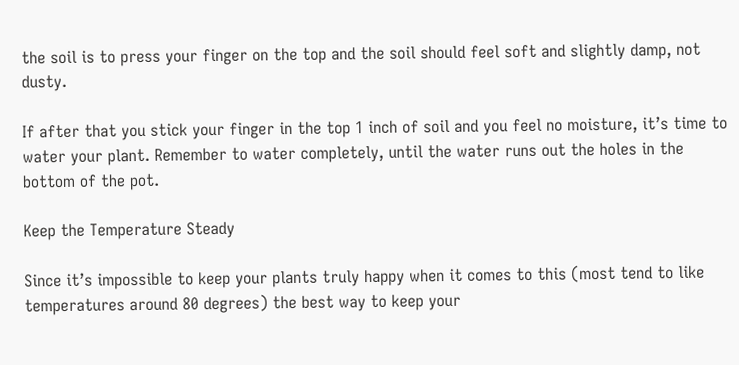the soil is to press your finger on the top and the soil should feel soft and slightly damp, not dusty.

If after that you stick your finger in the top 1 inch of soil and you feel no moisture, it’s time to water your plant. Remember to water completely, until the water runs out the holes in the bottom of the pot.

Keep the Temperature Steady

Since it’s impossible to keep your plants truly happy when it comes to this (most tend to like temperatures around 80 degrees) the best way to keep your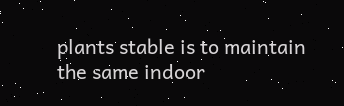plants stable is to maintain the same indoor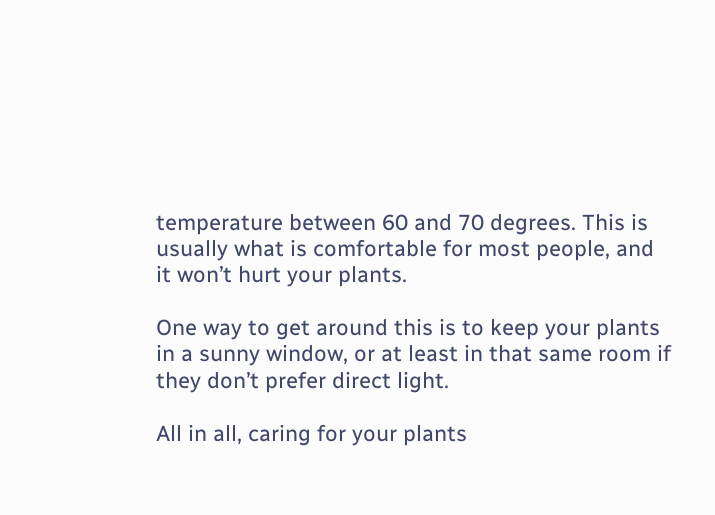temperature between 60 and 70 degrees. This is usually what is comfortable for most people, and it won’t hurt your plants.

One way to get around this is to keep your plants in a sunny window, or at least in that same room if they don’t prefer direct light.

All in all, caring for your plants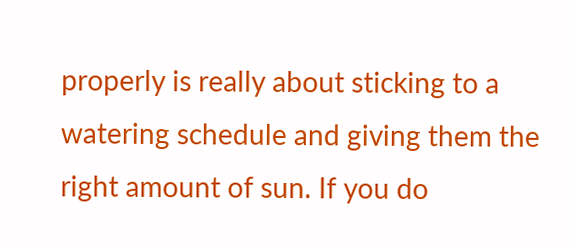properly is really about sticking to a watering schedule and giving them the right amount of sun. If you do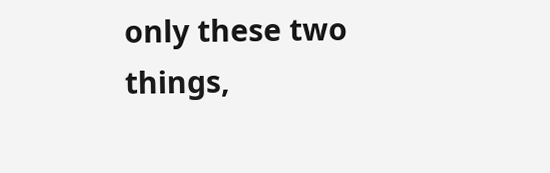only these two things,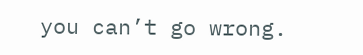you can’t go wrong.